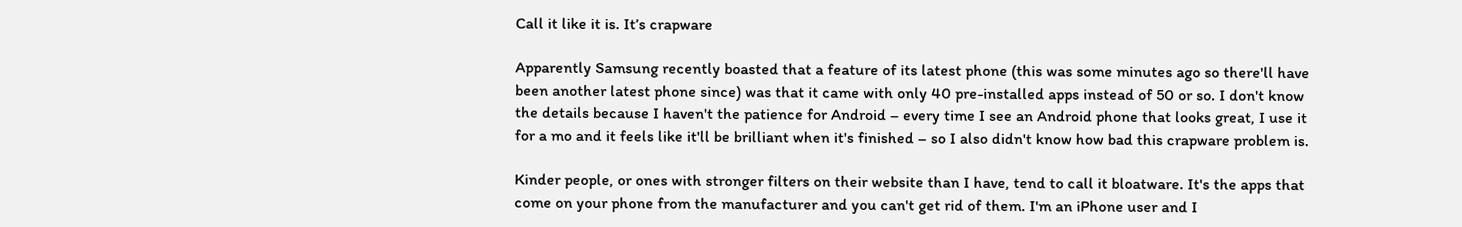Call it like it is. It’s crapware

Apparently Samsung recently boasted that a feature of its latest phone (this was some minutes ago so there'll have been another latest phone since) was that it came with only 40 pre-installed apps instead of 50 or so. I don't know the details because I haven't the patience for Android – every time I see an Android phone that looks great, I use it for a mo and it feels like it'll be brilliant when it's finished – so I also didn't know how bad this crapware problem is.

Kinder people, or ones with stronger filters on their website than I have, tend to call it bloatware. It's the apps that come on your phone from the manufacturer and you can't get rid of them. I'm an iPhone user and I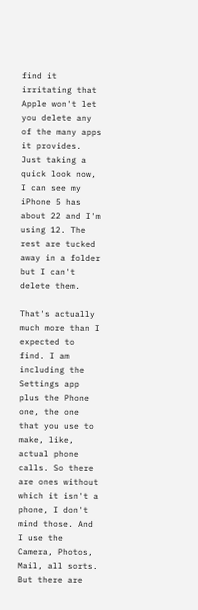find it irritating that Apple won't let you delete any of the many apps it provides. Just taking a quick look now, I can see my iPhone 5 has about 22 and I'm using 12. The rest are tucked away in a folder but I can't delete them.

That's actually much more than I expected to find. I am including the Settings app plus the Phone one, the one that you use to make, like, actual phone calls. So there are ones without which it isn't a phone, I don't mind those. And I use the Camera, Photos, Mail, all sorts. But there are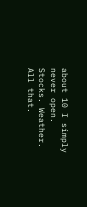about 10 I simply never open. Stocks. Weather. All that.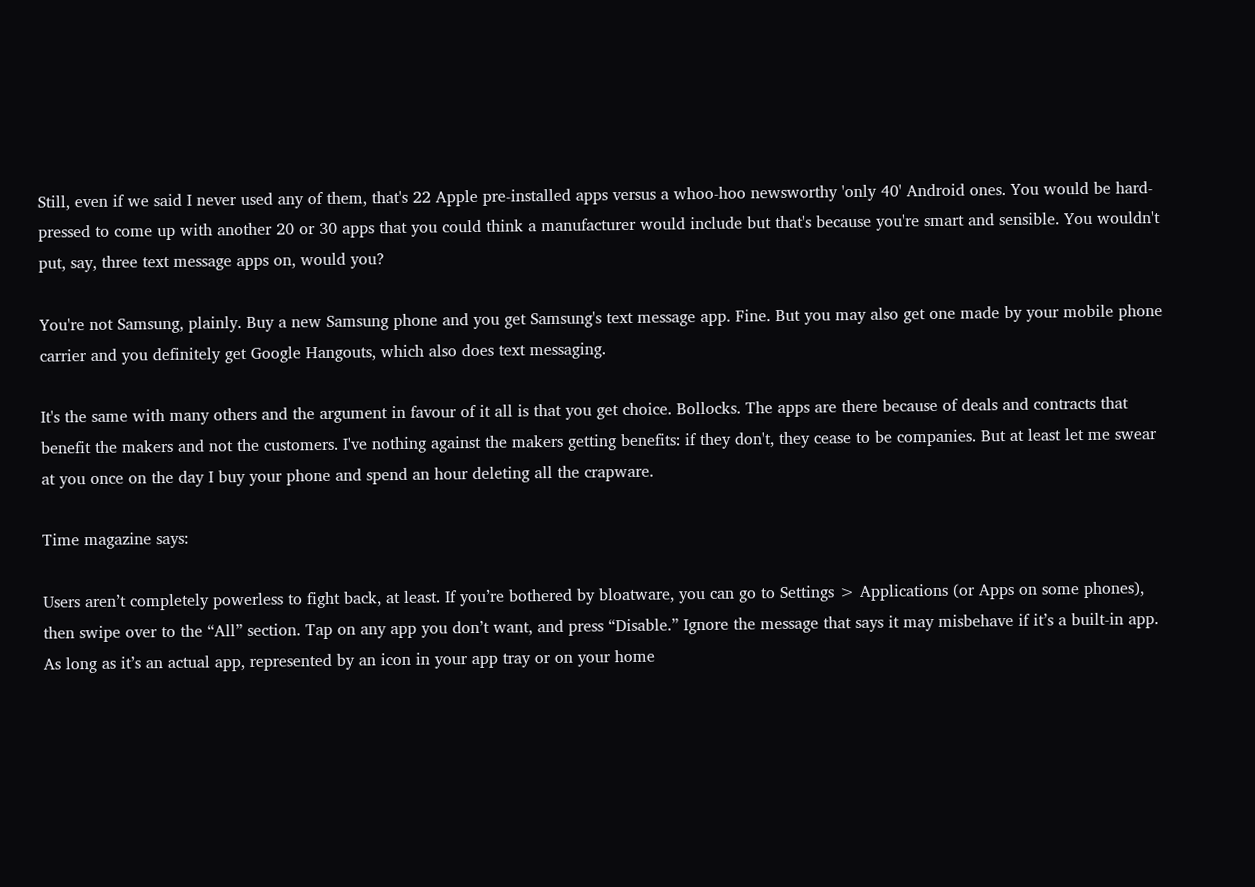Still, even if we said I never used any of them, that's 22 Apple pre-installed apps versus a whoo-hoo newsworthy 'only 40' Android ones. You would be hard-pressed to come up with another 20 or 30 apps that you could think a manufacturer would include but that's because you're smart and sensible. You wouldn't put, say, three text message apps on, would you?

You're not Samsung, plainly. Buy a new Samsung phone and you get Samsung's text message app. Fine. But you may also get one made by your mobile phone carrier and you definitely get Google Hangouts, which also does text messaging.

It's the same with many others and the argument in favour of it all is that you get choice. Bollocks. The apps are there because of deals and contracts that benefit the makers and not the customers. I've nothing against the makers getting benefits: if they don't, they cease to be companies. But at least let me swear at you once on the day I buy your phone and spend an hour deleting all the crapware.

Time magazine says:

Users aren’t completely powerless to fight back, at least. If you’re bothered by bloatware, you can go to Settings > Applications (or Apps on some phones), then swipe over to the “All” section. Tap on any app you don’t want, and press “Disable.” Ignore the message that says it may misbehave if it’s a built-in app. As long as it’s an actual app, represented by an icon in your app tray or on your home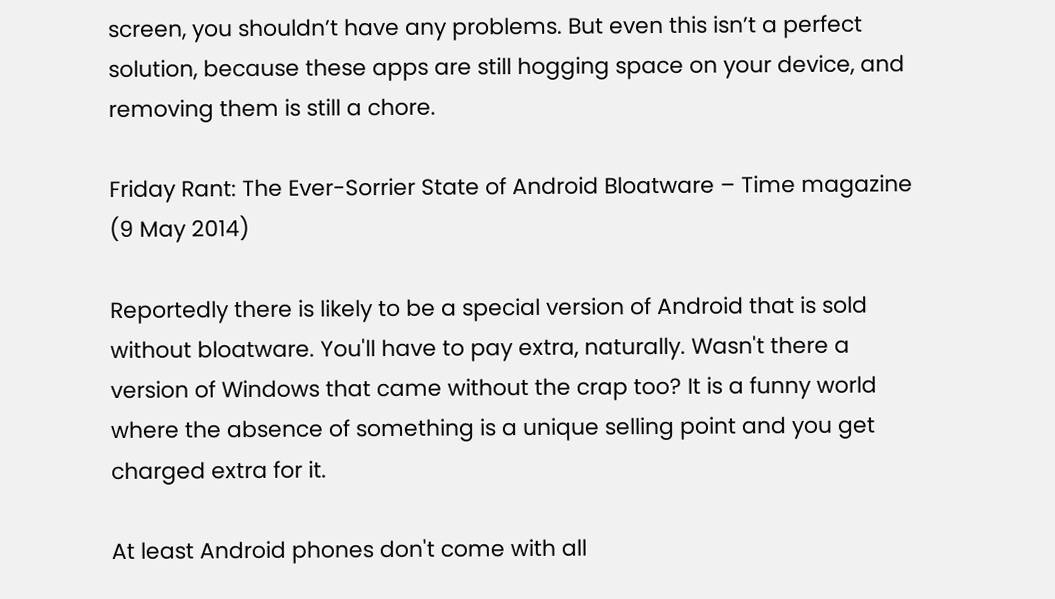screen, you shouldn’t have any problems. But even this isn’t a perfect solution, because these apps are still hogging space on your device, and removing them is still a chore.

Friday Rant: The Ever-Sorrier State of Android Bloatware – Time magazine (9 May 2014)

Reportedly there is likely to be a special version of Android that is sold without bloatware. You'll have to pay extra, naturally. Wasn't there a version of Windows that came without the crap too? It is a funny world where the absence of something is a unique selling point and you get charged extra for it.

At least Android phones don't come with all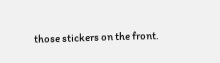those stickers on the front.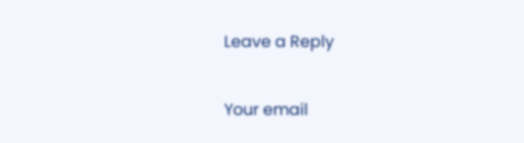Leave a Reply

Your email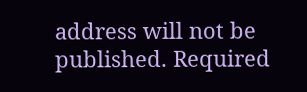address will not be published. Required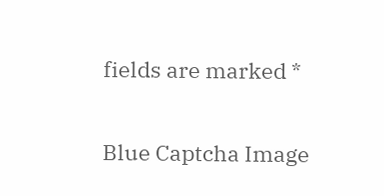fields are marked *

Blue Captcha Image